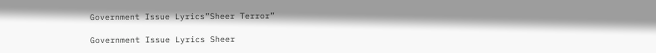Government Issue Lyrics”Sheer Terror”

Government Issue Lyrics Sheer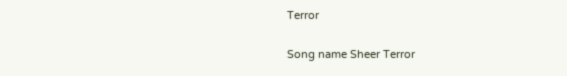Terror

Song name Sheer Terror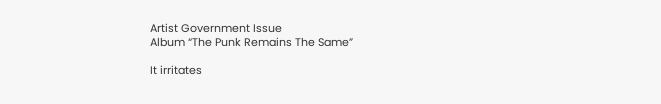Artist Government Issue
Album “The Punk Remains The Same”

It irritates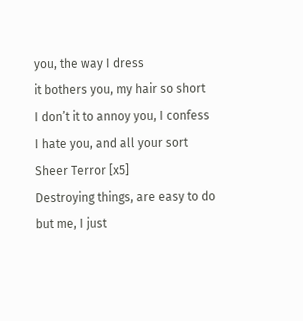you, the way I dress
it bothers you, my hair so short
I don’t it to annoy you, I confess
I hate you, and all your sort
Sheer Terror [x5]
Destroying things, are easy to do
but me, I just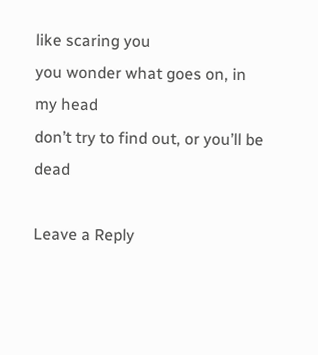like scaring you
you wonder what goes on, in my head
don’t try to find out, or you’ll be dead

Leave a Reply